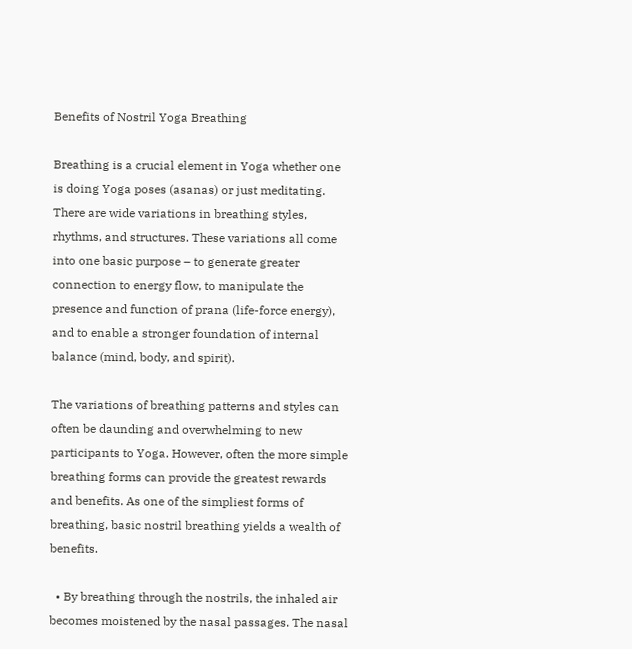Benefits of Nostril Yoga Breathing

Breathing is a crucial element in Yoga whether one is doing Yoga poses (asanas) or just meditating. There are wide variations in breathing styles, rhythms, and structures. These variations all come into one basic purpose – to generate greater connection to energy flow, to manipulate the presence and function of prana (life-force energy), and to enable a stronger foundation of internal balance (mind, body, and spirit).

The variations of breathing patterns and styles can often be daunding and overwhelming to new participants to Yoga. However, often the more simple breathing forms can provide the greatest rewards and benefits. As one of the simpliest forms of breathing, basic nostril breathing yields a wealth of benefits.

  • By breathing through the nostrils, the inhaled air becomes moistened by the nasal passages. The nasal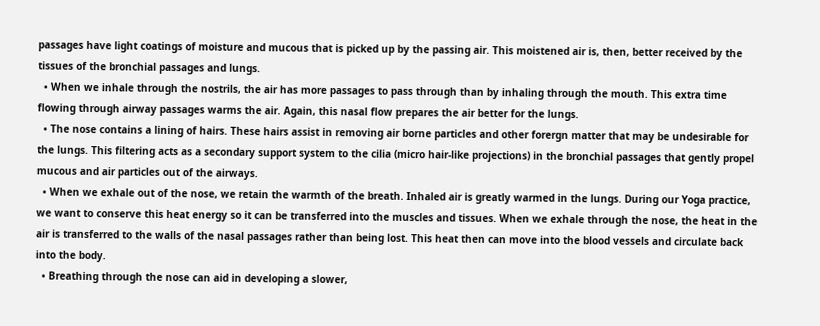passages have light coatings of moisture and mucous that is picked up by the passing air. This moistened air is, then, better received by the tissues of the bronchial passages and lungs.
  • When we inhale through the nostrils, the air has more passages to pass through than by inhaling through the mouth. This extra time flowing through airway passages warms the air. Again, this nasal flow prepares the air better for the lungs.
  • The nose contains a lining of hairs. These hairs assist in removing air borne particles and other forergn matter that may be undesirable for the lungs. This filtering acts as a secondary support system to the cilia (micro hair-like projections) in the bronchial passages that gently propel mucous and air particles out of the airways.
  • When we exhale out of the nose, we retain the warmth of the breath. Inhaled air is greatly warmed in the lungs. During our Yoga practice, we want to conserve this heat energy so it can be transferred into the muscles and tissues. When we exhale through the nose, the heat in the air is transferred to the walls of the nasal passages rather than being lost. This heat then can move into the blood vessels and circulate back into the body.
  • Breathing through the nose can aid in developing a slower,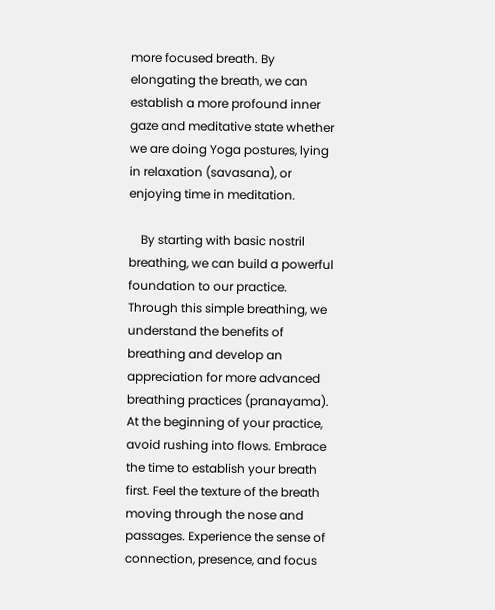more focused breath. By elongating the breath, we can establish a more profound inner gaze and meditative state whether we are doing Yoga postures, lying in relaxation (savasana), or enjoying time in meditation.

    By starting with basic nostril breathing, we can build a powerful foundation to our practice. Through this simple breathing, we understand the benefits of breathing and develop an appreciation for more advanced breathing practices (pranayama). At the beginning of your practice, avoid rushing into flows. Embrace the time to establish your breath first. Feel the texture of the breath moving through the nose and passages. Experience the sense of connection, presence, and focus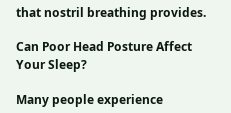that nostril breathing provides.

Can Poor Head Posture Affect Your Sleep?

Many people experience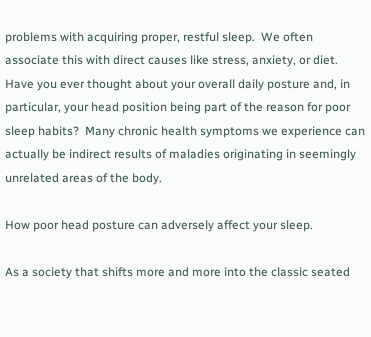problems with acquiring proper, restful sleep.  We often associate this with direct causes like stress, anxiety, or diet.  Have you ever thought about your overall daily posture and, in particular, your head position being part of the reason for poor sleep habits?  Many chronic health symptoms we experience can actually be indirect results of maladies originating in seemingly unrelated areas of the body.

How poor head posture can adversely affect your sleep.

As a society that shifts more and more into the classic seated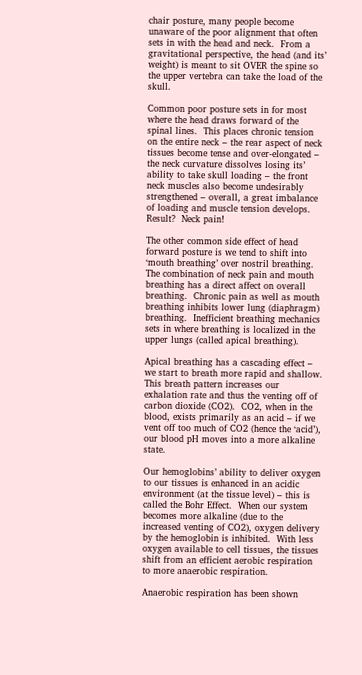chair posture, many people become unaware of the poor alignment that often sets in with the head and neck.  From a gravitational perspective, the head (and its’ weight) is meant to sit OVER the spine so the upper vertebra can take the load of the skull.

Common poor posture sets in for most where the head draws forward of the spinal lines.  This places chronic tension on the entire neck – the rear aspect of neck tissues become tense and over-elongated – the neck curvature dissolves losing its’ ability to take skull loading – the front neck muscles also become undesirably strengthened – overall, a great imbalance of loading and muscle tension develops.  Result?  Neck pain!

The other common side effect of head forward posture is we tend to shift into ‘mouth breathing’ over nostril breathing.  The combination of neck pain and mouth breathing has a direct affect on overall breathing.  Chronic pain as well as mouth breathing inhibits lower lung (diaphragm) breathing.  Inefficient breathing mechanics sets in where breathing is localized in the upper lungs (called apical breathing).

Apical breathing has a cascading effect – we start to breath more rapid and shallow.  This breath pattern increases our exhalation rate and thus the venting off of carbon dioxide (CO2).  CO2, when in the blood, exists primarily as an acid – if we vent off too much of CO2 (hence the ‘acid’), our blood pH moves into a more alkaline state.

Our hemoglobins’ ability to deliver oxygen to our tissues is enhanced in an acidic environment (at the tissue level) – this is called the Bohr Effect.  When our system becomes more alkaline (due to the increased venting of CO2), oxygen delivery by the hemoglobin is inhibited.  With less oxygen available to cell tissues, the tissues shift from an efficient aerobic respiration to more anaerobic respiration.

Anaerobic respiration has been shown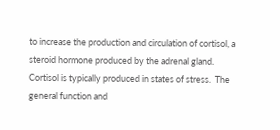to increase the production and circulation of cortisol, a steroid hormone produced by the adrenal gland.  Cortisol is typically produced in states of stress.  The general function and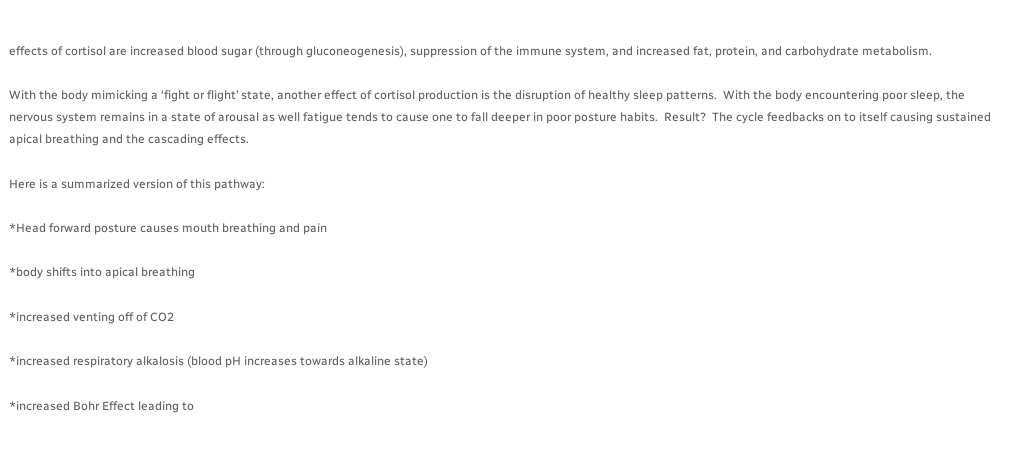effects of cortisol are increased blood sugar (through gluconeogenesis), suppression of the immune system, and increased fat, protein, and carbohydrate metabolism.

With the body mimicking a ‘fight or flight’ state, another effect of cortisol production is the disruption of healthy sleep patterns.  With the body encountering poor sleep, the nervous system remains in a state of arousal as well fatigue tends to cause one to fall deeper in poor posture habits.  Result?  The cycle feedbacks on to itself causing sustained apical breathing and the cascading effects.

Here is a summarized version of this pathway:

*Head forward posture causes mouth breathing and pain

*body shifts into apical breathing

*increased venting off of CO2

*increased respiratory alkalosis (blood pH increases towards alkaline state)

*increased Bohr Effect leading to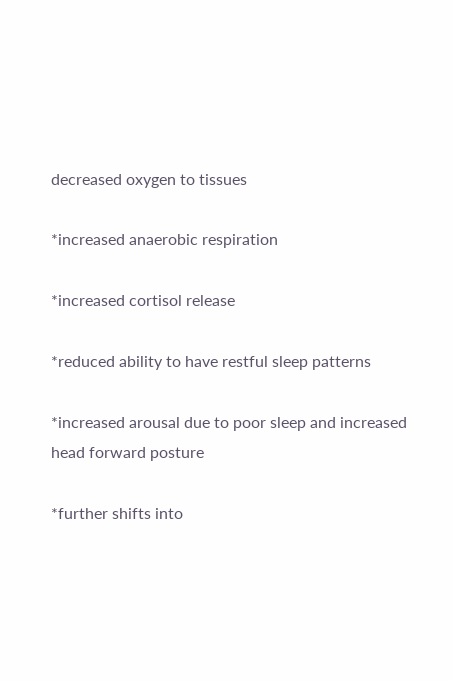decreased oxygen to tissues

*increased anaerobic respiration

*increased cortisol release

*reduced ability to have restful sleep patterns

*increased arousal due to poor sleep and increased head forward posture

*further shifts into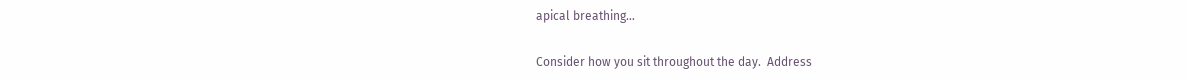apical breathing…

Consider how you sit throughout the day.  Address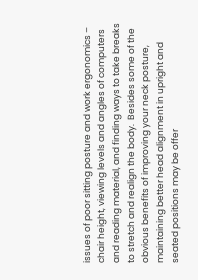issues of poor sitting posture and work ergonomics – chair height, viewing levels and angles of computers and reading material, and finding ways to take breaks to stretch and realign the body.  Besides some of the obvious benefits of improving your neck posture, maintaining better head alignment in upright and seated positions may be offer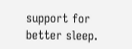support for better sleep.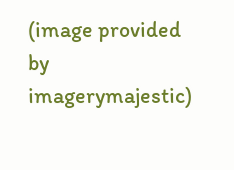(image provided by imagerymajestic)